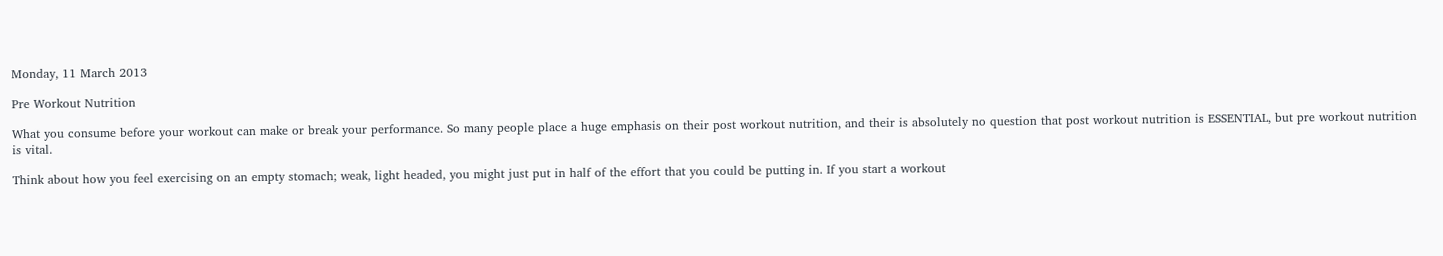Monday, 11 March 2013

Pre Workout Nutrition

What you consume before your workout can make or break your performance. So many people place a huge emphasis on their post workout nutrition, and their is absolutely no question that post workout nutrition is ESSENTIAL, but pre workout nutrition is vital.

Think about how you feel exercising on an empty stomach; weak, light headed, you might just put in half of the effort that you could be putting in. If you start a workout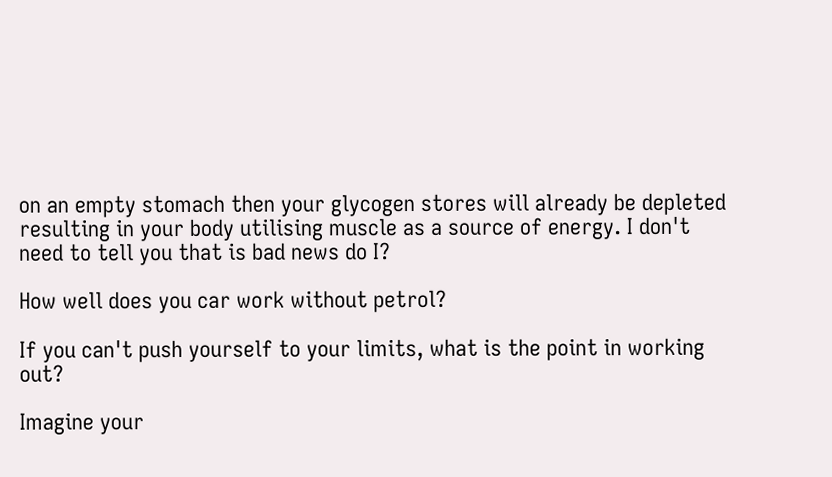on an empty stomach then your glycogen stores will already be depleted resulting in your body utilising muscle as a source of energy. I don't need to tell you that is bad news do I?

How well does you car work without petrol?

If you can't push yourself to your limits, what is the point in working out?

Imagine your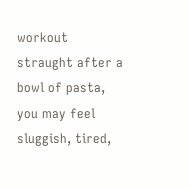workout straught after a bowl of pasta, you may feel sluggish, tired,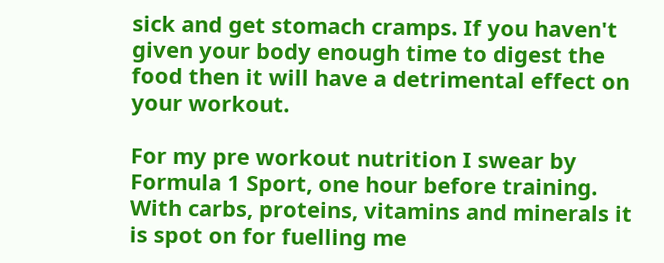sick and get stomach cramps. If you haven't given your body enough time to digest the food then it will have a detrimental effect on your workout.

For my pre workout nutrition I swear by Formula 1 Sport, one hour before training. With carbs, proteins, vitamins and minerals it is spot on for fuelling me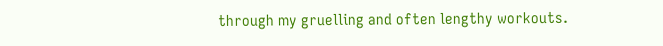through my gruelling and often lengthy workouts.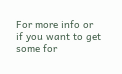For more info or if you want to get some for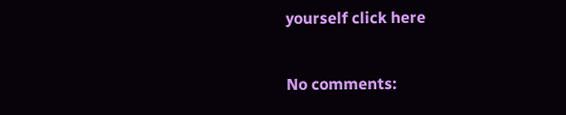yourself click here

No comments: